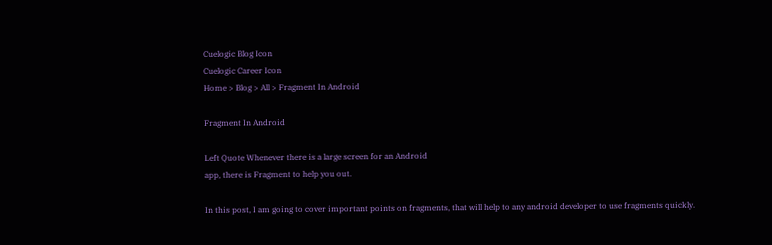Cuelogic Blog Icon
Cuelogic Career Icon
Home > Blog > All > Fragment In Android

Fragment In Android

Left Quote Whenever there is a large screen for an Android
app, there is Fragment to help you out.

In this post, I am going to cover important points on fragments, that will help to any android developer to use fragments quickly.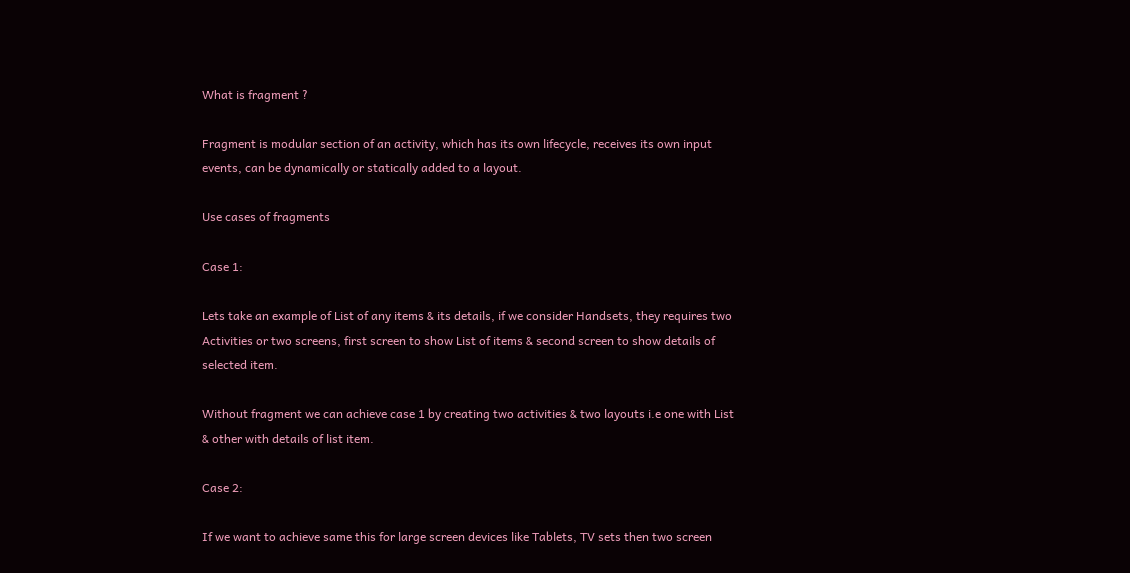What is fragment ?

Fragment is modular section of an activity, which has its own lifecycle, receives its own input events, can be dynamically or statically added to a layout.

Use cases of fragments

Case 1:

Lets take an example of List of any items & its details, if we consider Handsets, they requires two Activities or two screens, first screen to show List of items & second screen to show details of selected item.

Without fragment we can achieve case 1 by creating two activities & two layouts i.e one with List & other with details of list item.

Case 2:

If we want to achieve same this for large screen devices like Tablets, TV sets then two screen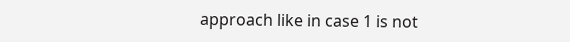approach like in case 1 is not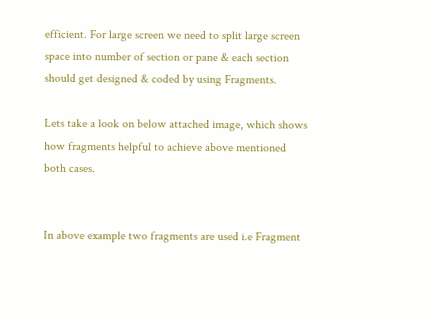efficient. For large screen we need to split large screen space into number of section or pane & each section should get designed & coded by using Fragments.

Lets take a look on below attached image, which shows how fragments helpful to achieve above mentioned both cases.


In above example two fragments are used i.e Fragment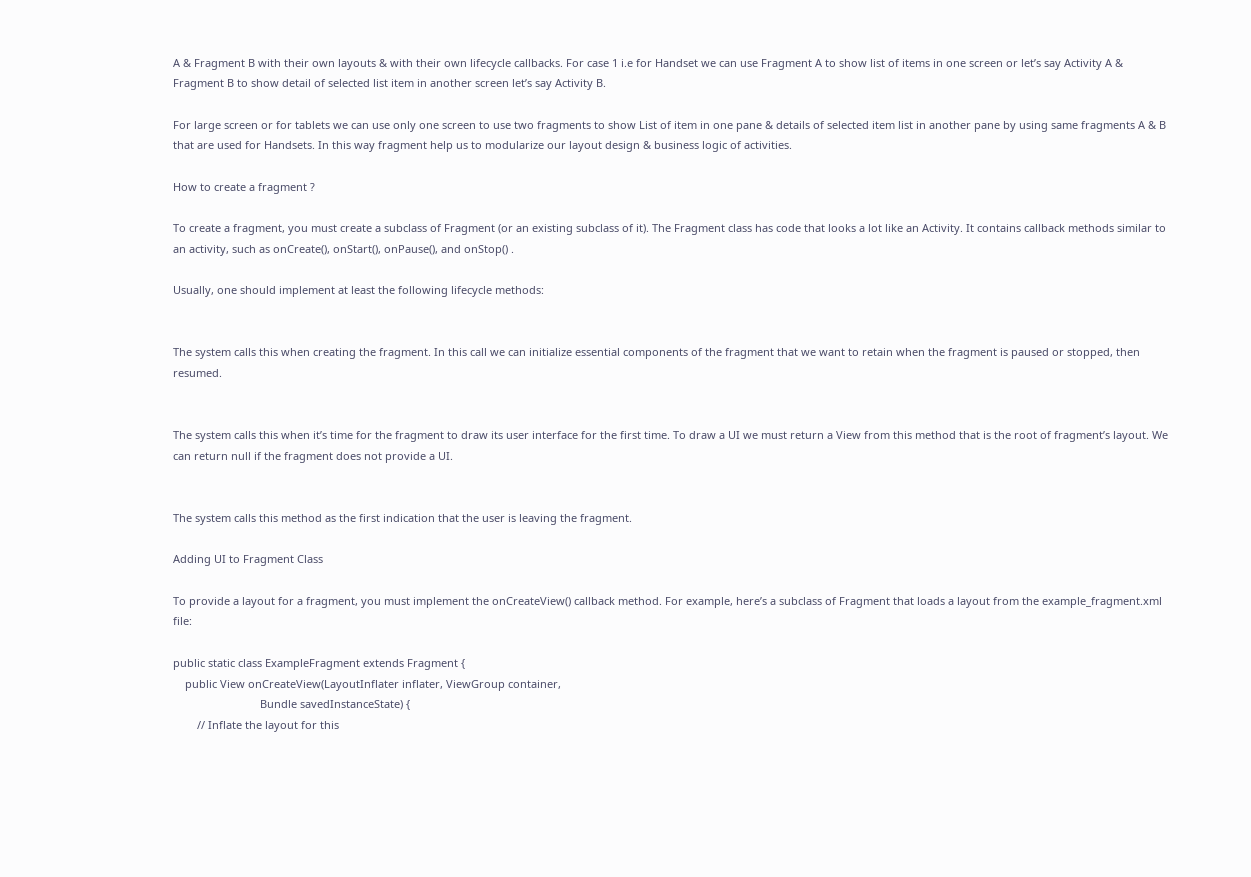A & Fragment B with their own layouts & with their own lifecycle callbacks. For case 1 i.e for Handset we can use Fragment A to show list of items in one screen or let’s say Activity A & Fragment B to show detail of selected list item in another screen let’s say Activity B.

For large screen or for tablets we can use only one screen to use two fragments to show List of item in one pane & details of selected item list in another pane by using same fragments A & B that are used for Handsets. In this way fragment help us to modularize our layout design & business logic of activities.

How to create a fragment ?

To create a fragment, you must create a subclass of Fragment (or an existing subclass of it). The Fragment class has code that looks a lot like an Activity. It contains callback methods similar to an activity, such as onCreate(), onStart(), onPause(), and onStop() .

Usually, one should implement at least the following lifecycle methods:


The system calls this when creating the fragment. In this call we can initialize essential components of the fragment that we want to retain when the fragment is paused or stopped, then resumed.


The system calls this when it’s time for the fragment to draw its user interface for the first time. To draw a UI we must return a View from this method that is the root of fragment’s layout. We can return null if the fragment does not provide a UI.


The system calls this method as the first indication that the user is leaving the fragment.

Adding UI to Fragment Class

To provide a layout for a fragment, you must implement the onCreateView() callback method. For example, here’s a subclass of Fragment that loads a layout from the example_fragment.xml file:

public static class ExampleFragment extends Fragment {
    public View onCreateView(LayoutInflater inflater, ViewGroup container,
                             Bundle savedInstanceState) {
        // Inflate the layout for this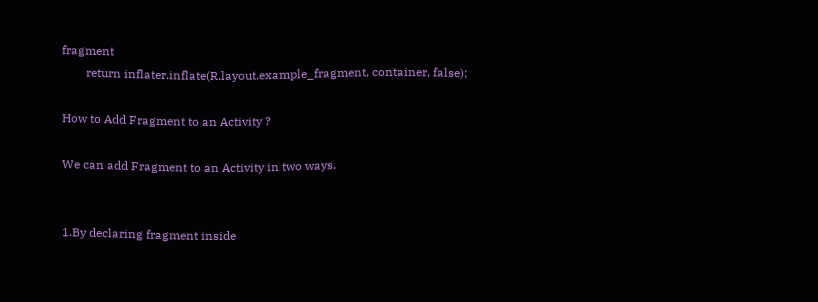fragment
        return inflater.inflate(R.layout.example_fragment, container, false);

How to Add Fragment to an Activity ?

We can add Fragment to an Activity in two ways.


1.By declaring fragment inside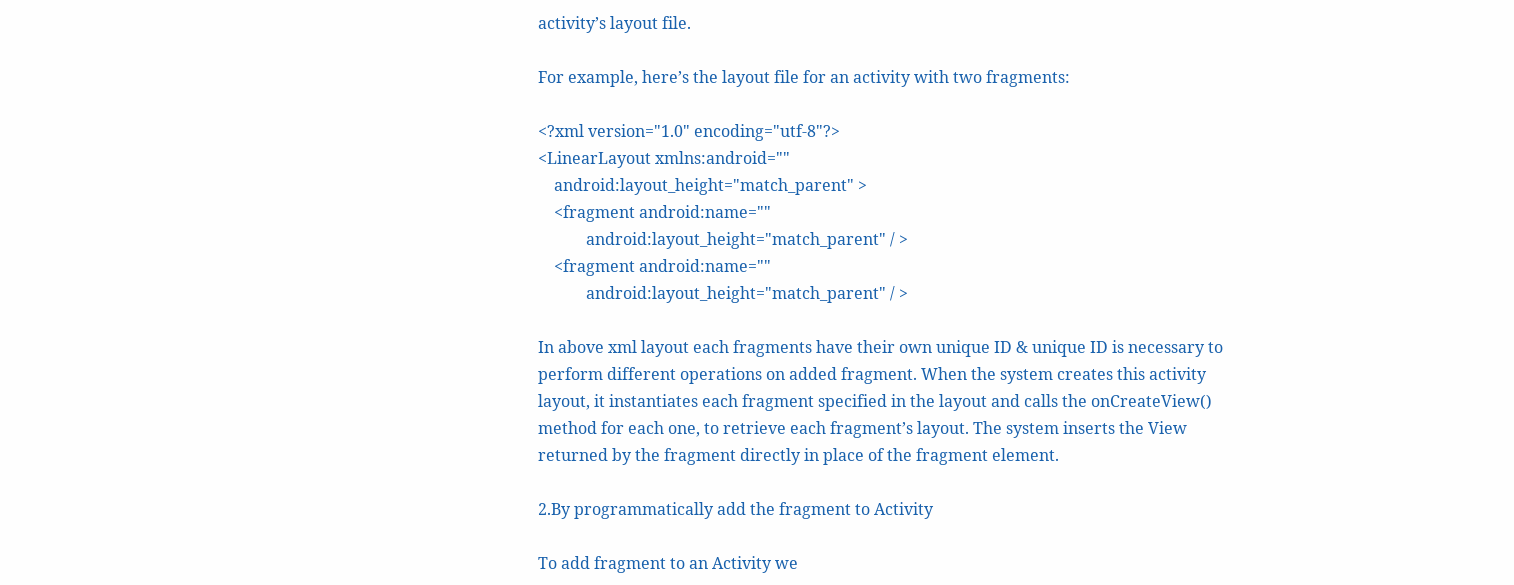activity’s layout file.

For example, here’s the layout file for an activity with two fragments:

<?xml version="1.0" encoding="utf-8"?>
<LinearLayout xmlns:android=""
    android:layout_height="match_parent" >
    <fragment android:name=""
            android:layout_height="match_parent" / >
    <fragment android:name=""
            android:layout_height="match_parent" / >

In above xml layout each fragments have their own unique ID & unique ID is necessary to perform different operations on added fragment. When the system creates this activity layout, it instantiates each fragment specified in the layout and calls the onCreateView() method for each one, to retrieve each fragment’s layout. The system inserts the View returned by the fragment directly in place of the fragment element.

2.By programmatically add the fragment to Activity

To add fragment to an Activity we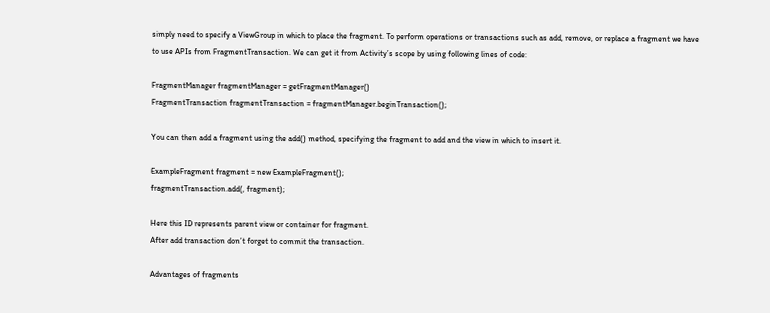simply need to specify a ViewGroup in which to place the fragment. To perform operations or transactions such as add, remove, or replace a fragment we have to use APIs from FragmentTransaction. We can get it from Activity’s scope by using following lines of code:

FragmentManager fragmentManager = getFragmentManager()
FragmentTransaction fragmentTransaction = fragmentManager.beginTransaction();

You can then add a fragment using the add() method, specifying the fragment to add and the view in which to insert it.

ExampleFragment fragment = new ExampleFragment();
fragmentTransaction.add(, fragment);

Here this ID represents parent view or container for fragment.
After add transaction don’t forget to commit the transaction.

Advantages of fragments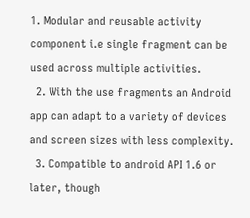1. Modular and reusable activity component i.e single fragment can be used across multiple activities.
  2. With the use fragments an Android app can adapt to a variety of devices and screen sizes with less complexity.
  3. Compatible to android API 1.6 or later, though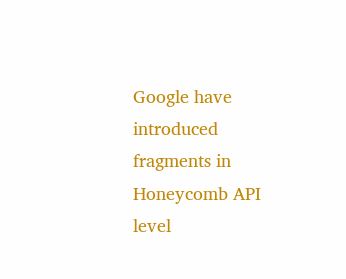Google have introduced fragments in Honeycomb API level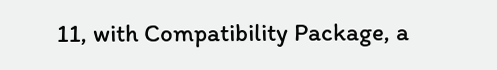11, with Compatibility Package, a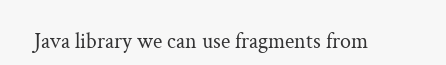Java library we can use fragments from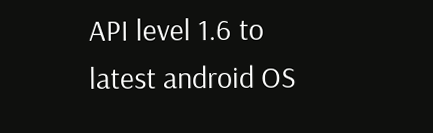API level 1.6 to latest android OS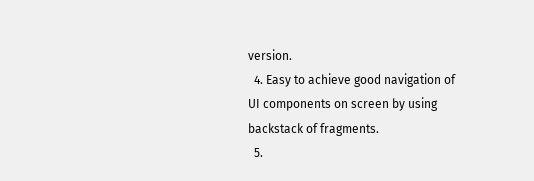version.
  4. Easy to achieve good navigation of UI components on screen by using backstack of fragments.
  5.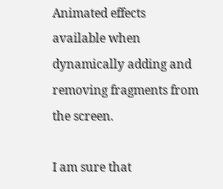Animated effects available when dynamically adding and removing fragments from the screen.

I am sure that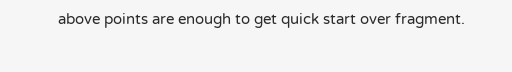above points are enough to get quick start over fragment.